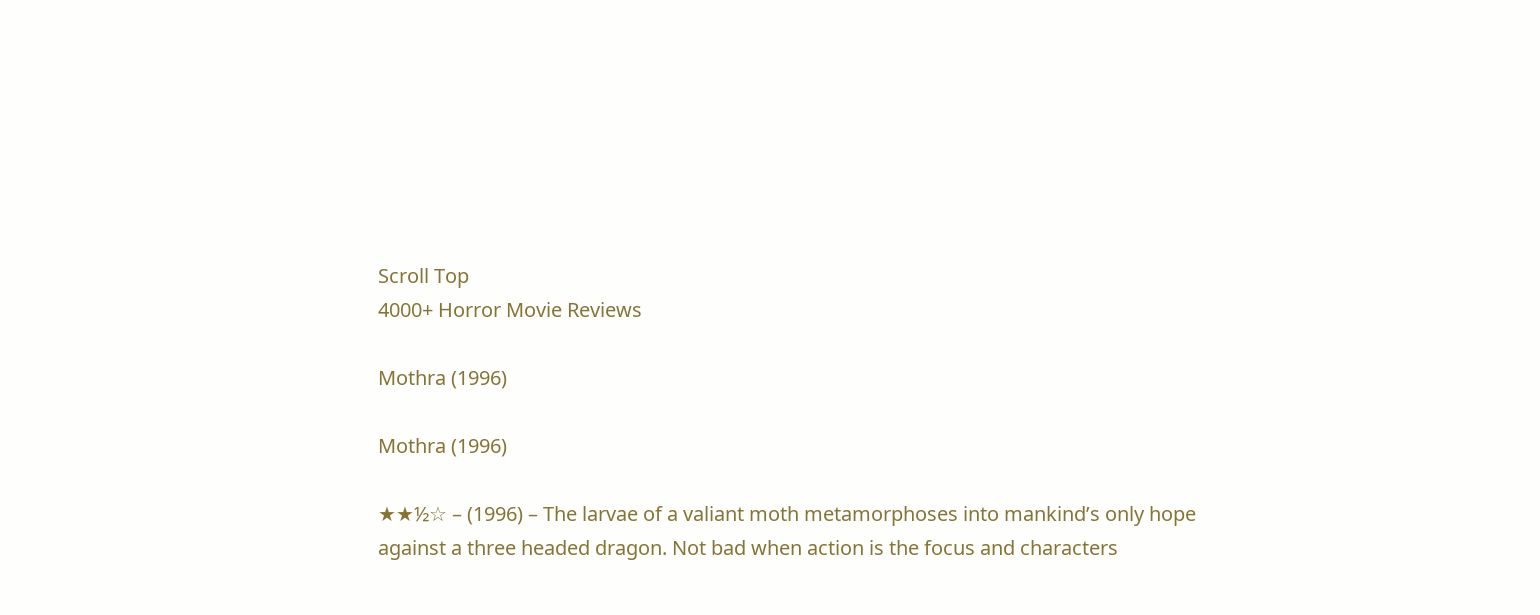Scroll Top
4000+ Horror Movie Reviews

Mothra (1996)

Mothra (1996)

★★½☆ – (1996) – The larvae of a valiant moth metamorphoses into mankind’s only hope against a three headed dragon. Not bad when action is the focus and characters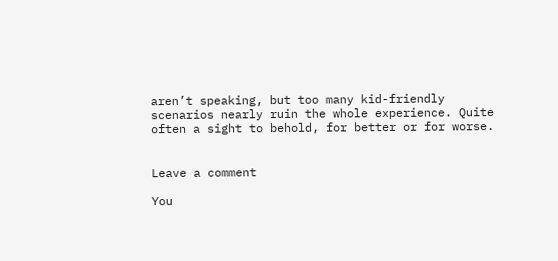aren’t speaking, but too many kid-friendly scenarios nearly ruin the whole experience. Quite often a sight to behold, for better or for worse.


Leave a comment

You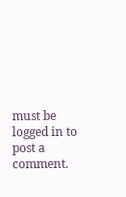must be logged in to post a comment.